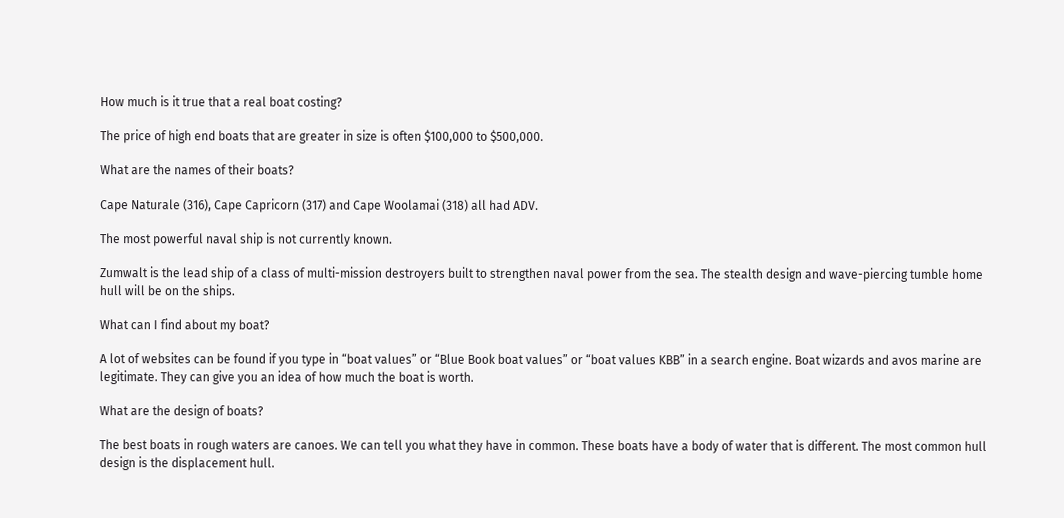How much is it true that a real boat costing?

The price of high end boats that are greater in size is often $100,000 to $500,000.

What are the names of their boats?

Cape Naturale (316), Cape Capricorn (317) and Cape Woolamai (318) all had ADV.

The most powerful naval ship is not currently known.

Zumwalt is the lead ship of a class of multi-mission destroyers built to strengthen naval power from the sea. The stealth design and wave-piercing tumble home hull will be on the ships.

What can I find about my boat?

A lot of websites can be found if you type in “boat values” or “Blue Book boat values” or “boat values KBB” in a search engine. Boat wizards and avos marine are legitimate. They can give you an idea of how much the boat is worth.

What are the design of boats?

The best boats in rough waters are canoes. We can tell you what they have in common. These boats have a body of water that is different. The most common hull design is the displacement hull.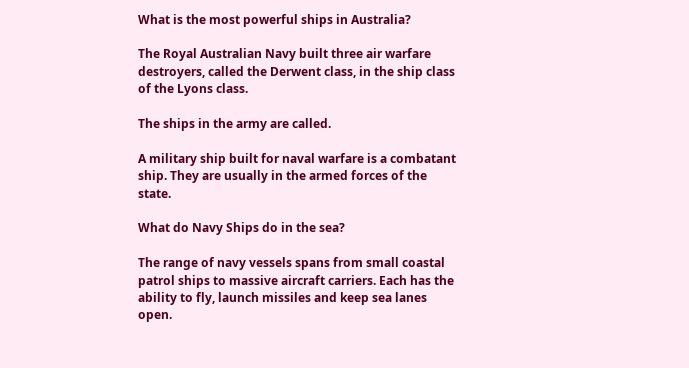What is the most powerful ships in Australia?

The Royal Australian Navy built three air warfare destroyers, called the Derwent class, in the ship class of the Lyons class.

The ships in the army are called.

A military ship built for naval warfare is a combatant ship. They are usually in the armed forces of the state.

What do Navy Ships do in the sea?

The range of navy vessels spans from small coastal patrol ships to massive aircraft carriers. Each has the ability to fly, launch missiles and keep sea lanes open.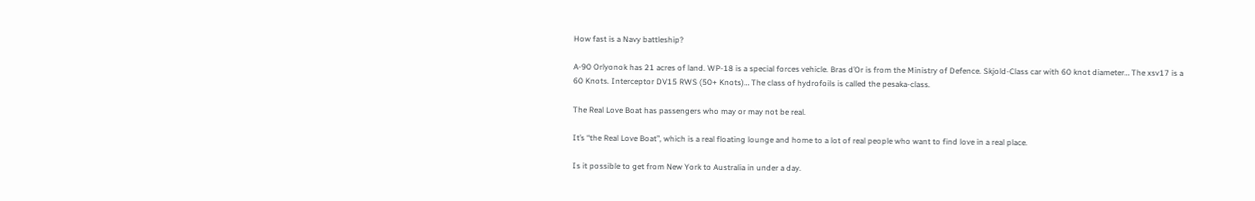How fast is a Navy battleship?

A-90 Orlyonok has 21 acres of land. WP-18 is a special forces vehicle. Bras d’Or is from the Ministry of Defence. Skjold-Class car with 60 knot diameter… The xsv17 is a 60 Knots. Interceptor DV15 RWS (50+ Knots)… The class of hydrofoils is called the pesaka-class.

The Real Love Boat has passengers who may or may not be real.

It’s “the Real Love Boat”, which is a real floating lounge and home to a lot of real people who want to find love in a real place.

Is it possible to get from New York to Australia in under a day.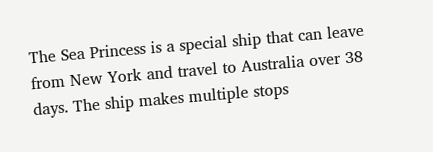The Sea Princess is a special ship that can leave from New York and travel to Australia over 38 days. The ship makes multiple stops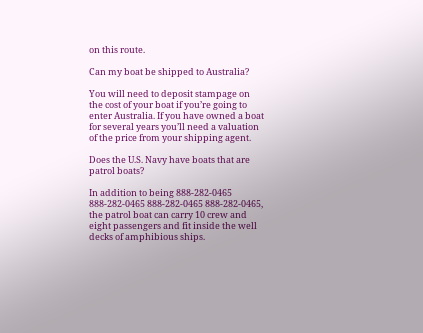on this route.

Can my boat be shipped to Australia?

You will need to deposit stampage on the cost of your boat if you’re going to enter Australia. If you have owned a boat for several years you’ll need a valuation of the price from your shipping agent.

Does the U.S. Navy have boats that are patrol boats?

In addition to being 888-282-0465 888-282-0465 888-282-0465 888-282-0465, the patrol boat can carry 10 crew and eight passengers and fit inside the well decks of amphibious ships.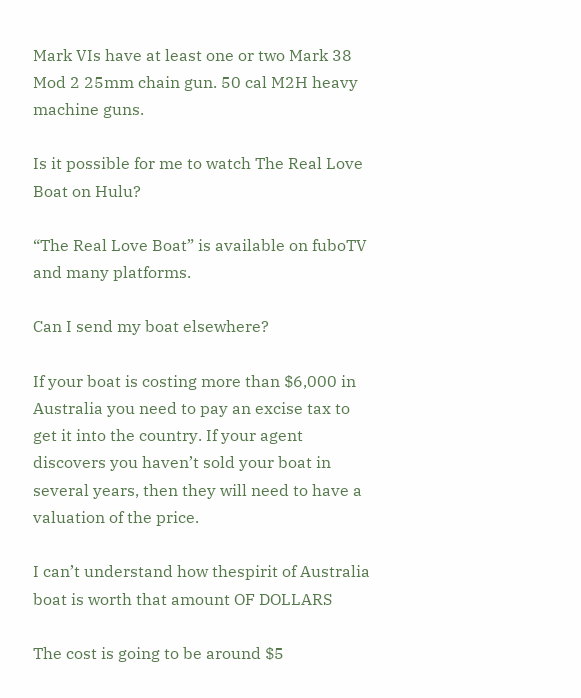Mark VIs have at least one or two Mark 38 Mod 2 25mm chain gun. 50 cal M2H heavy machine guns.

Is it possible for me to watch The Real Love Boat on Hulu?

“The Real Love Boat” is available on fuboTV and many platforms.

Can I send my boat elsewhere?

If your boat is costing more than $6,000 in Australia you need to pay an excise tax to get it into the country. If your agent discovers you haven’t sold your boat in several years, then they will need to have a valuation of the price.

I can’t understand how thespirit of Australia boat is worth that amount OF DOLLARS

The cost is going to be around $5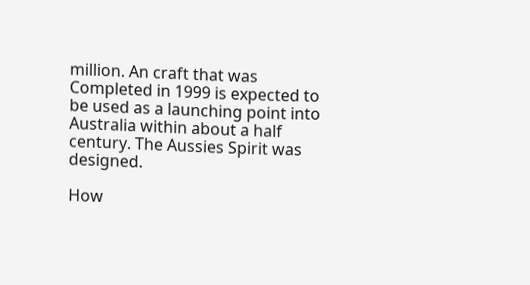million. An craft that was Completed in 1999 is expected to be used as a launching point into Australia within about a half century. The Aussies Spirit was designed.

How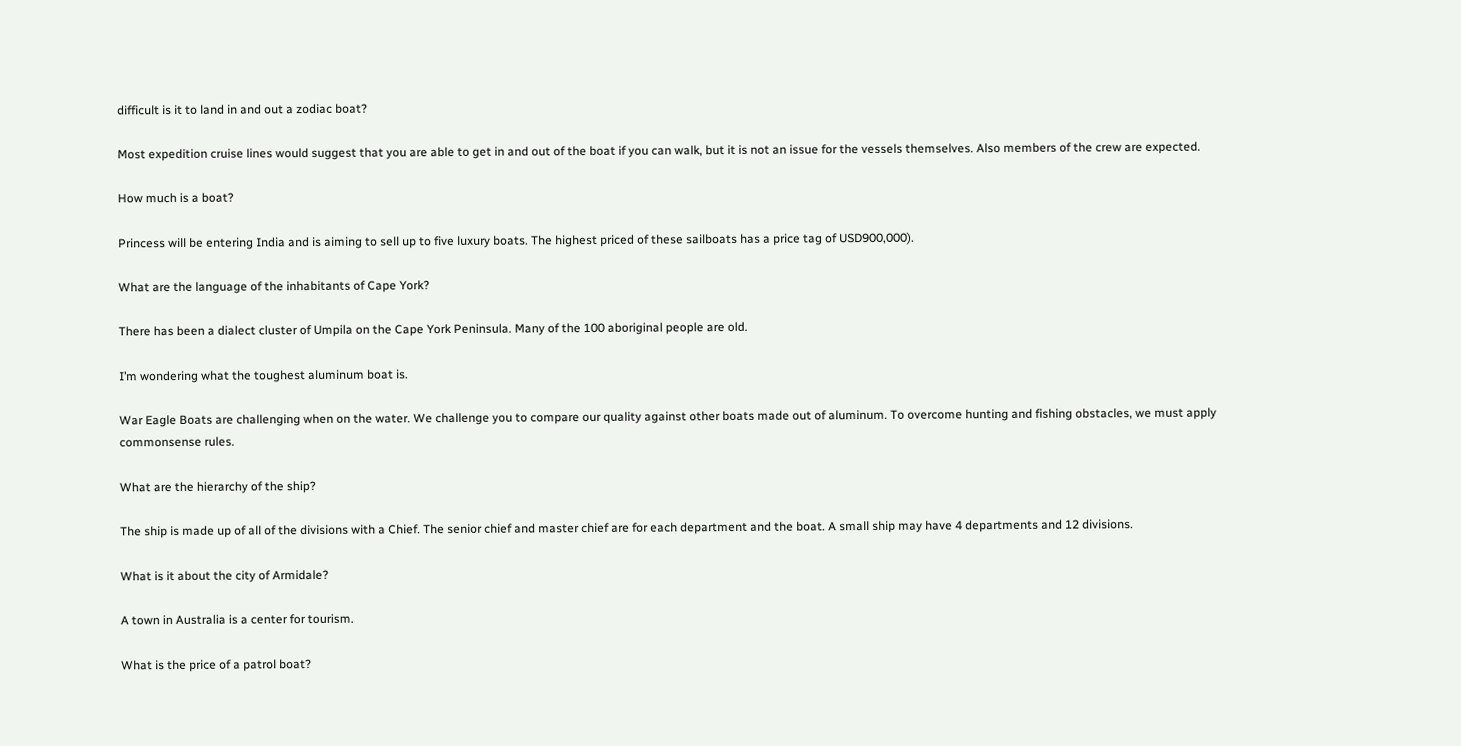difficult is it to land in and out a zodiac boat?

Most expedition cruise lines would suggest that you are able to get in and out of the boat if you can walk, but it is not an issue for the vessels themselves. Also members of the crew are expected.

How much is a boat?

Princess will be entering India and is aiming to sell up to five luxury boats. The highest priced of these sailboats has a price tag of USD900,000).

What are the language of the inhabitants of Cape York?

There has been a dialect cluster of Umpila on the Cape York Peninsula. Many of the 100 aboriginal people are old.

I’m wondering what the toughest aluminum boat is.

War Eagle Boats are challenging when on the water. We challenge you to compare our quality against other boats made out of aluminum. To overcome hunting and fishing obstacles, we must apply commonsense rules.

What are the hierarchy of the ship?

The ship is made up of all of the divisions with a Chief. The senior chief and master chief are for each department and the boat. A small ship may have 4 departments and 12 divisions.

What is it about the city of Armidale?

A town in Australia is a center for tourism.

What is the price of a patrol boat?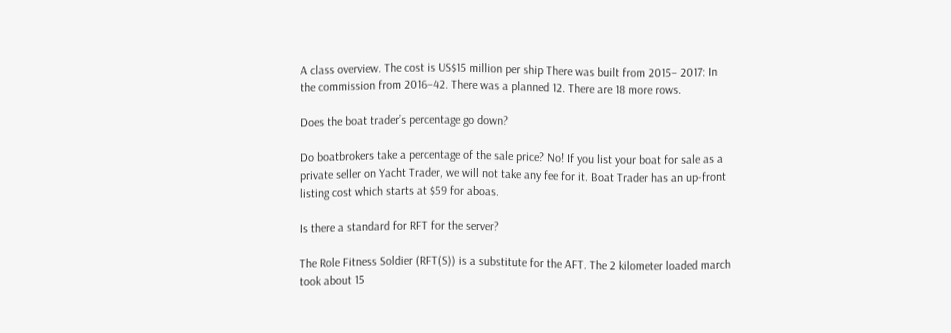A class overview. The cost is US$15 million per ship There was built from 2015– 2017: In the commission from 2016–42. There was a planned 12. There are 18 more rows.

Does the boat trader’s percentage go down?

Do boatbrokers take a percentage of the sale price? No! If you list your boat for sale as a private seller on Yacht Trader, we will not take any fee for it. Boat Trader has an up-front listing cost which starts at $59 for aboas.

Is there a standard for RFT for the server?

The Role Fitness Soldier (RFT(S)) is a substitute for the AFT. The 2 kilometer loaded march took about 15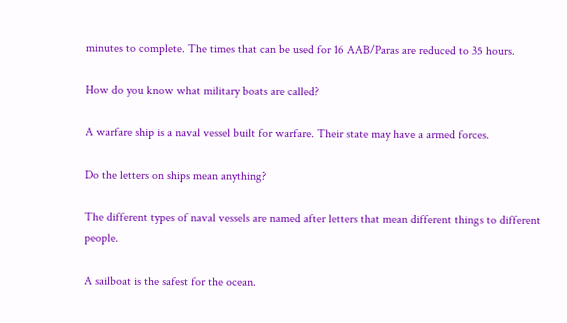minutes to complete. The times that can be used for 16 AAB/Paras are reduced to 35 hours.

How do you know what military boats are called?

A warfare ship is a naval vessel built for warfare. Their state may have a armed forces.

Do the letters on ships mean anything?

The different types of naval vessels are named after letters that mean different things to different people.

A sailboat is the safest for the ocean.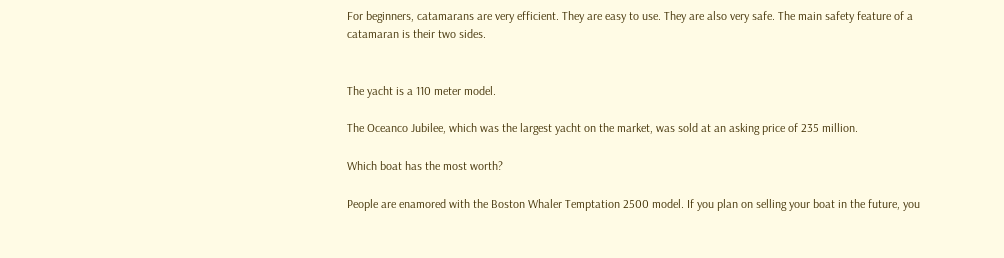For beginners, catamarans are very efficient. They are easy to use. They are also very safe. The main safety feature of a catamaran is their two sides.


The yacht is a 110 meter model.

The Oceanco Jubilee, which was the largest yacht on the market, was sold at an asking price of 235 million.

Which boat has the most worth?

People are enamored with the Boston Whaler Temptation 2500 model. If you plan on selling your boat in the future, you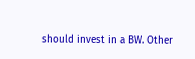should invest in a BW. Other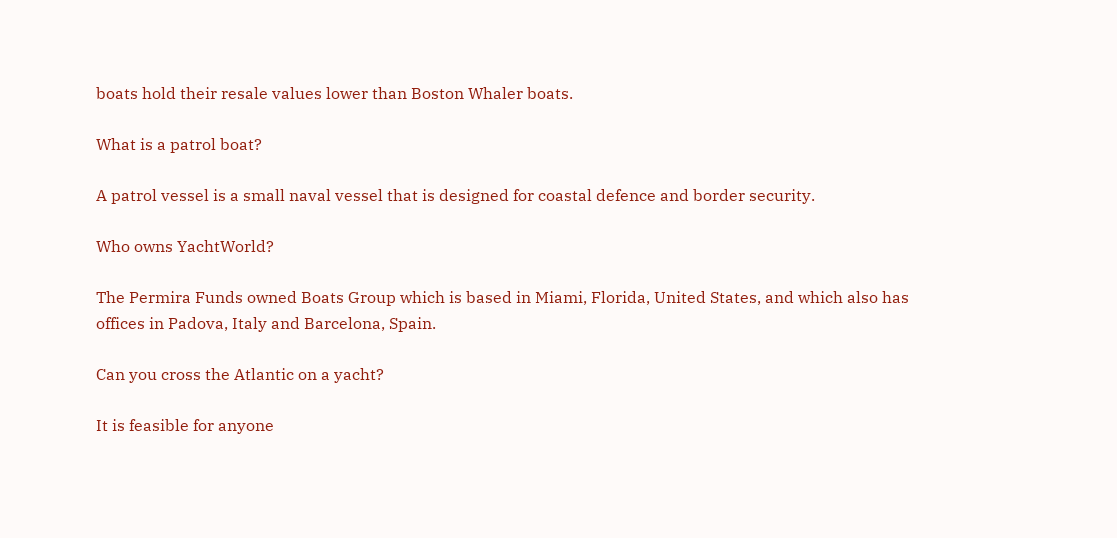boats hold their resale values lower than Boston Whaler boats.

What is a patrol boat?

A patrol vessel is a small naval vessel that is designed for coastal defence and border security.

Who owns YachtWorld?

The Permira Funds owned Boats Group which is based in Miami, Florida, United States, and which also has offices in Padova, Italy and Barcelona, Spain.

Can you cross the Atlantic on a yacht?

It is feasible for anyone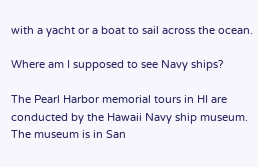with a yacht or a boat to sail across the ocean.

Where am I supposed to see Navy ships?

The Pearl Harbor memorial tours in HI are conducted by the Hawaii Navy ship museum. The museum is in San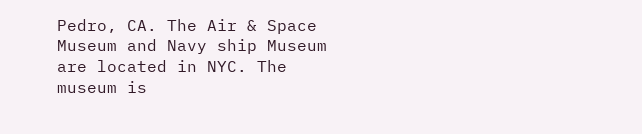Pedro, CA. The Air & Space Museum and Navy ship Museum are located in NYC. The museum is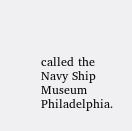called the Navy Ship Museum Philadelphia.